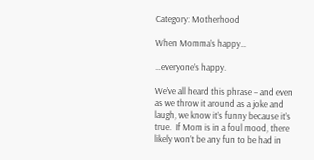Category: Motherhood

When Momma’s happy…

…everyone’s happy.

We’ve all heard this phrase – and even as we throw it around as a joke and laugh, we know it’s funny because it’s true.  If Mom is in a foul mood, there likely won’t be any fun to be had in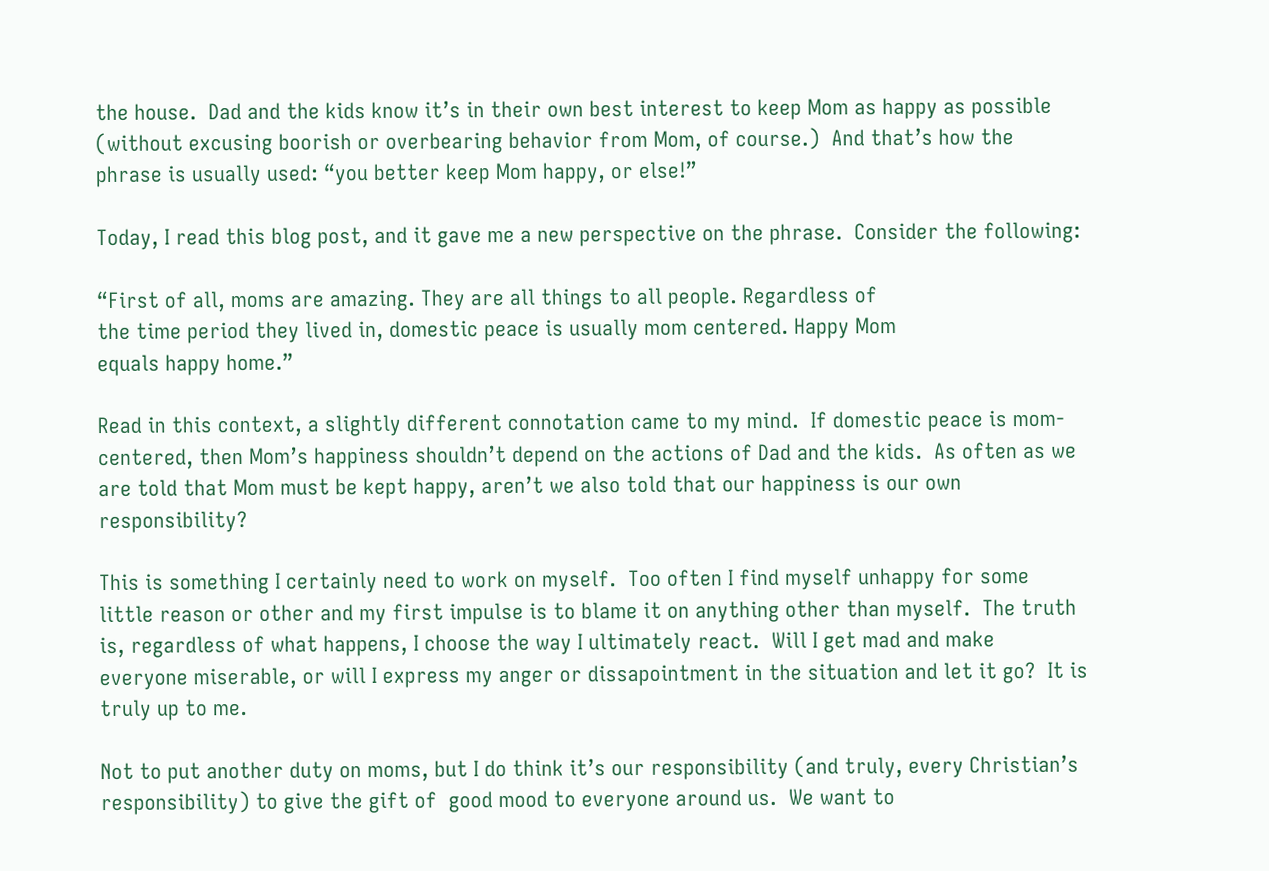the house.  Dad and the kids know it’s in their own best interest to keep Mom as happy as possible (without excusing boorish or overbearing behavior from Mom, of course.)  And that’s how the phrase is usually used: “you better keep Mom happy, or else!”

Today, I read this blog post, and it gave me a new perspective on the phrase.  Consider the following:

“First of all, moms are amazing. They are all things to all people. Regardless of
the time period they lived in, domestic peace is usually mom centered. Happy Mom
equals happy home.”

Read in this context, a slightly different connotation came to my mind.  If domestic peace is mom-centered, then Mom’s happiness shouldn’t depend on the actions of Dad and the kids.  As often as we are told that Mom must be kept happy, aren’t we also told that our happiness is our own responsibility?

This is something I certainly need to work on myself.  Too often I find myself unhappy for some little reason or other and my first impulse is to blame it on anything other than myself.  The truth is, regardless of what happens, I choose the way I ultimately react.  Will I get mad and make everyone miserable, or will I express my anger or dissapointment in the situation and let it go?  It is truly up to me.

Not to put another duty on moms, but I do think it’s our responsibility (and truly, every Christian’s responsibility) to give the gift of  good mood to everyone around us.  We want to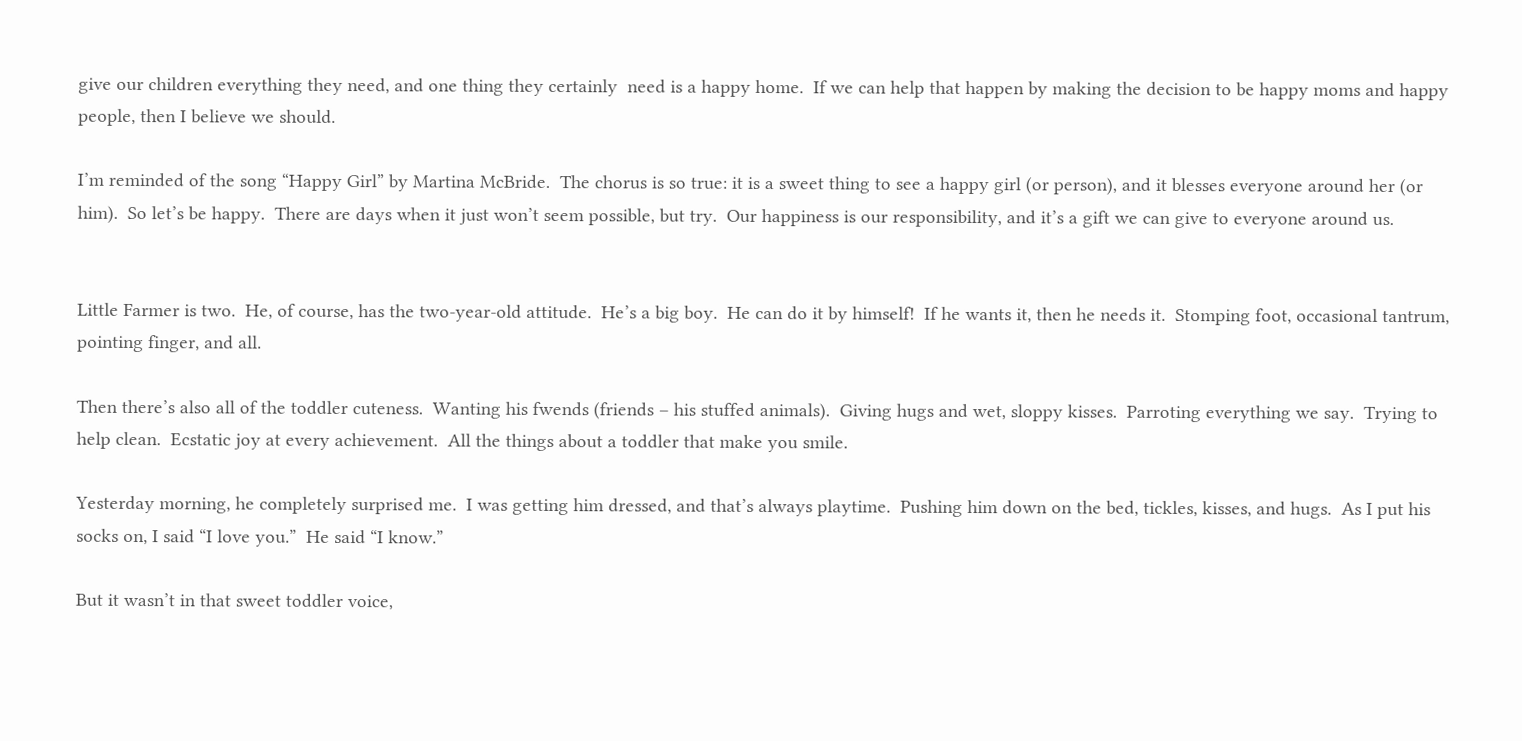give our children everything they need, and one thing they certainly  need is a happy home.  If we can help that happen by making the decision to be happy moms and happy people, then I believe we should.

I’m reminded of the song “Happy Girl” by Martina McBride.  The chorus is so true: it is a sweet thing to see a happy girl (or person), and it blesses everyone around her (or him).  So let’s be happy.  There are days when it just won’t seem possible, but try.  Our happiness is our responsibility, and it’s a gift we can give to everyone around us.


Little Farmer is two.  He, of course, has the two-year-old attitude.  He’s a big boy.  He can do it by himself!  If he wants it, then he needs it.  Stomping foot, occasional tantrum, pointing finger, and all.

Then there’s also all of the toddler cuteness.  Wanting his fwends (friends – his stuffed animals).  Giving hugs and wet, sloppy kisses.  Parroting everything we say.  Trying to help clean.  Ecstatic joy at every achievement.  All the things about a toddler that make you smile.

Yesterday morning, he completely surprised me.  I was getting him dressed, and that’s always playtime.  Pushing him down on the bed, tickles, kisses, and hugs.  As I put his socks on, I said “I love you.”  He said “I know.”

But it wasn’t in that sweet toddler voice,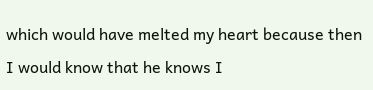which would have melted my heart because then I would know that he knows I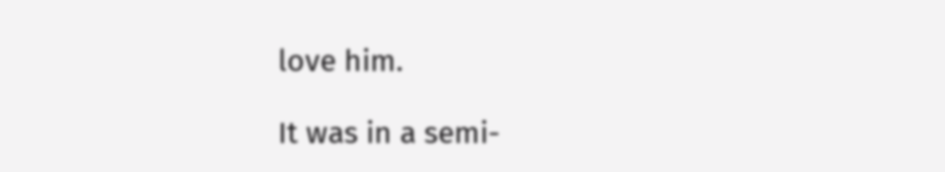love him.

It was in a semi-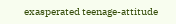exasperated teenage-attitude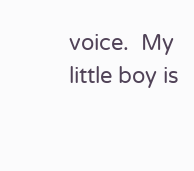voice.  My little boy is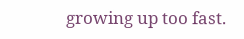growing up too fast.